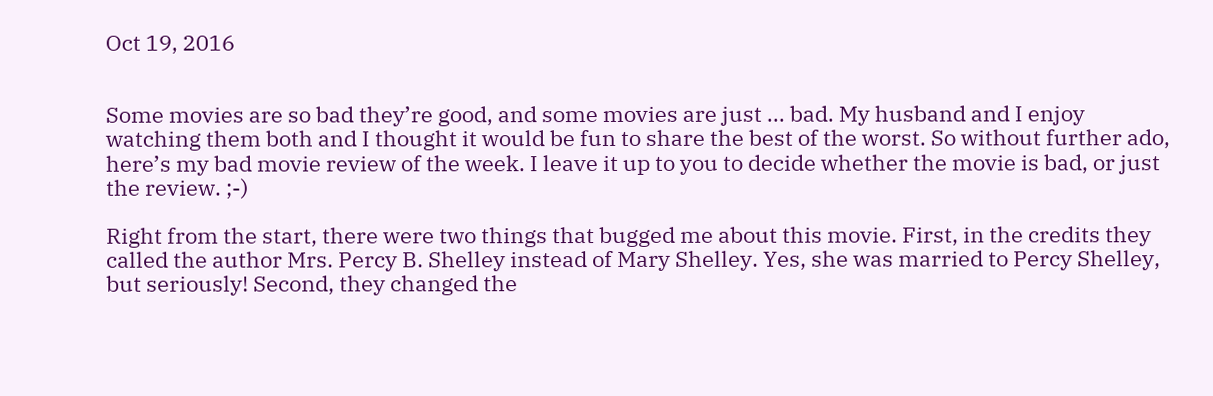Oct 19, 2016


Some movies are so bad they’re good, and some movies are just ... bad. My husband and I enjoy watching them both and I thought it would be fun to share the best of the worst. So without further ado, here’s my bad movie review of the week. I leave it up to you to decide whether the movie is bad, or just the review. ;-)

Right from the start, there were two things that bugged me about this movie. First, in the credits they called the author Mrs. Percy B. Shelley instead of Mary Shelley. Yes, she was married to Percy Shelley, but seriously! Second, they changed the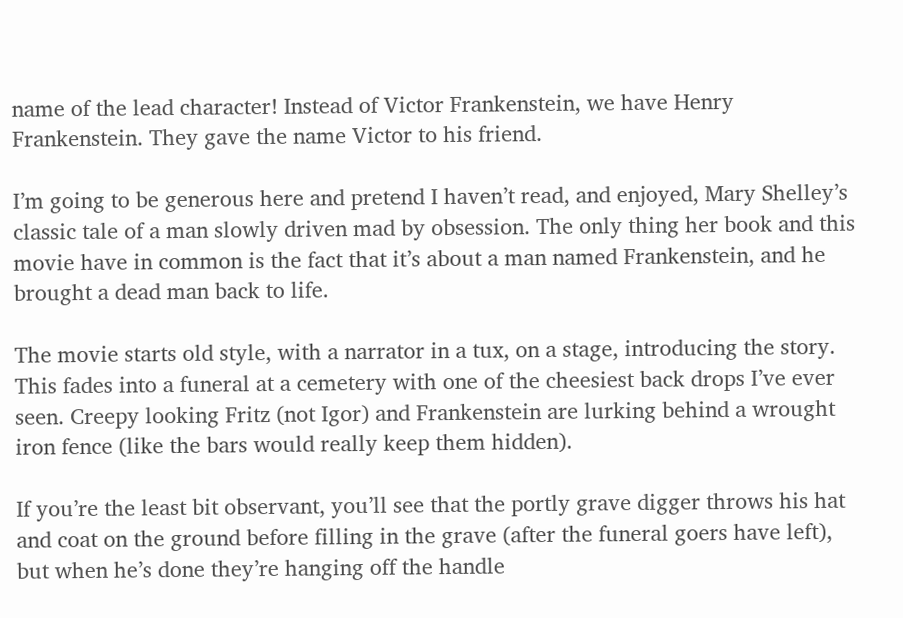name of the lead character! Instead of Victor Frankenstein, we have Henry Frankenstein. They gave the name Victor to his friend.

I’m going to be generous here and pretend I haven’t read, and enjoyed, Mary Shelley’s classic tale of a man slowly driven mad by obsession. The only thing her book and this movie have in common is the fact that it’s about a man named Frankenstein, and he brought a dead man back to life.

The movie starts old style, with a narrator in a tux, on a stage, introducing the story. This fades into a funeral at a cemetery with one of the cheesiest back drops I’ve ever seen. Creepy looking Fritz (not Igor) and Frankenstein are lurking behind a wrought iron fence (like the bars would really keep them hidden).

If you’re the least bit observant, you’ll see that the portly grave digger throws his hat and coat on the ground before filling in the grave (after the funeral goers have left), but when he’s done they’re hanging off the handle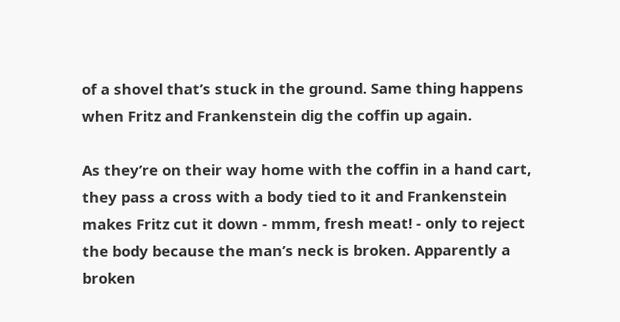of a shovel that’s stuck in the ground. Same thing happens when Fritz and Frankenstein dig the coffin up again.

As they’re on their way home with the coffin in a hand cart, they pass a cross with a body tied to it and Frankenstein makes Fritz cut it down - mmm, fresh meat! - only to reject the body because the man’s neck is broken. Apparently a broken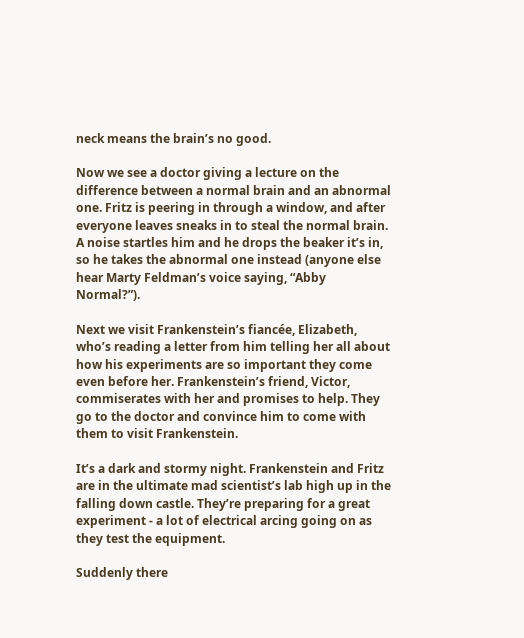neck means the brain’s no good.

Now we see a doctor giving a lecture on the difference between a normal brain and an abnormal one. Fritz is peering in through a window, and after everyone leaves sneaks in to steal the normal brain. A noise startles him and he drops the beaker it’s in, so he takes the abnormal one instead (anyone else hear Marty Feldman’s voice saying, “Abby Normal?”).

Next we visit Frankenstein’s fiancée, Elizabeth, who’s reading a letter from him telling her all about how his experiments are so important they come even before her. Frankenstein’s friend, Victor, commiserates with her and promises to help. They go to the doctor and convince him to come with them to visit Frankenstein.

It’s a dark and stormy night. Frankenstein and Fritz are in the ultimate mad scientist’s lab high up in the falling down castle. They’re preparing for a great experiment - a lot of electrical arcing going on as they test the equipment.

Suddenly there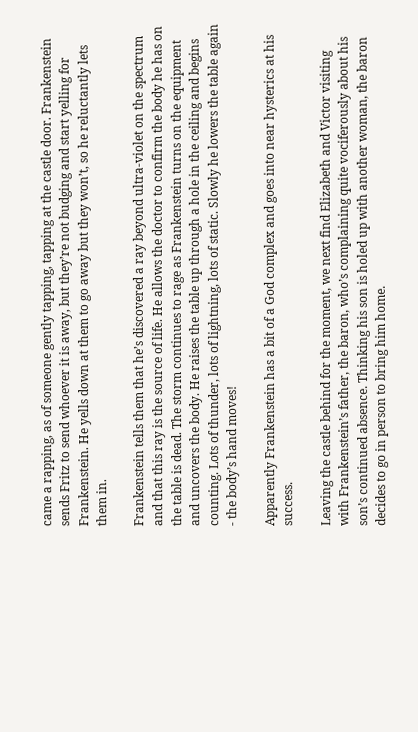came a rapping, as of someone gently tapping, tapping at the castle door. Frankenstein sends Fritz to send whoever it is away, but they’re not budging and start yelling for Frankenstein. He yells down at them to go away but they won’t, so he reluctantly lets them in.

Frankenstein tells them that he’s discovered a ray beyond ultra-violet on the spectrum and that this ray is the source of life. He allows the doctor to confirm the body he has on the table is dead. The storm continues to rage as Frankenstein turns on the equipment and uncovers the body. He raises the table up through a hole in the ceiling and begins counting. Lots of thunder, lots of lightning, lots of static. Slowly he lowers the table again - the body’s hand moves!

Apparently Frankenstein has a bit of a God complex and goes into near hysterics at his success.

Leaving the castle behind for the moment, we next find Elizabeth and Victor visiting with Frankenstein’s father, the baron, who’s complaining quite vociferously about his son’s continued absence. Thinking his son is holed up with another woman, the baron decides to go in person to bring him home.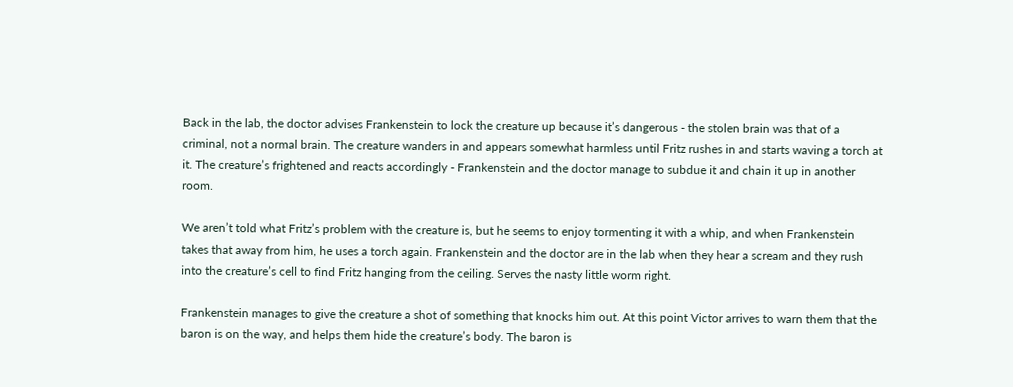Back in the lab, the doctor advises Frankenstein to lock the creature up because it’s dangerous - the stolen brain was that of a criminal, not a normal brain. The creature wanders in and appears somewhat harmless until Fritz rushes in and starts waving a torch at it. The creature’s frightened and reacts accordingly - Frankenstein and the doctor manage to subdue it and chain it up in another room.

We aren’t told what Fritz’s problem with the creature is, but he seems to enjoy tormenting it with a whip, and when Frankenstein takes that away from him, he uses a torch again. Frankenstein and the doctor are in the lab when they hear a scream and they rush into the creature’s cell to find Fritz hanging from the ceiling. Serves the nasty little worm right.

Frankenstein manages to give the creature a shot of something that knocks him out. At this point Victor arrives to warn them that the baron is on the way, and helps them hide the creature’s body. The baron is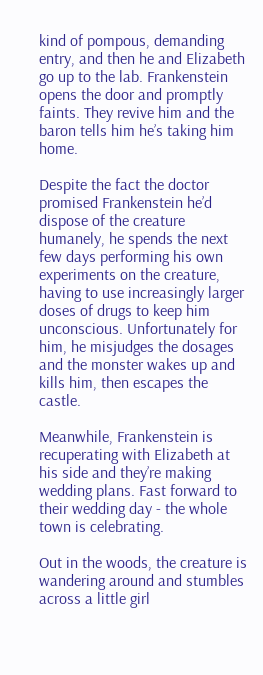kind of pompous, demanding entry, and then he and Elizabeth go up to the lab. Frankenstein opens the door and promptly faints. They revive him and the baron tells him he’s taking him home.

Despite the fact the doctor promised Frankenstein he’d dispose of the creature humanely, he spends the next few days performing his own experiments on the creature, having to use increasingly larger doses of drugs to keep him unconscious. Unfortunately for him, he misjudges the dosages and the monster wakes up and kills him, then escapes the castle.

Meanwhile, Frankenstein is recuperating with Elizabeth at his side and they’re making wedding plans. Fast forward to their wedding day - the whole town is celebrating.

Out in the woods, the creature is wandering around and stumbles across a little girl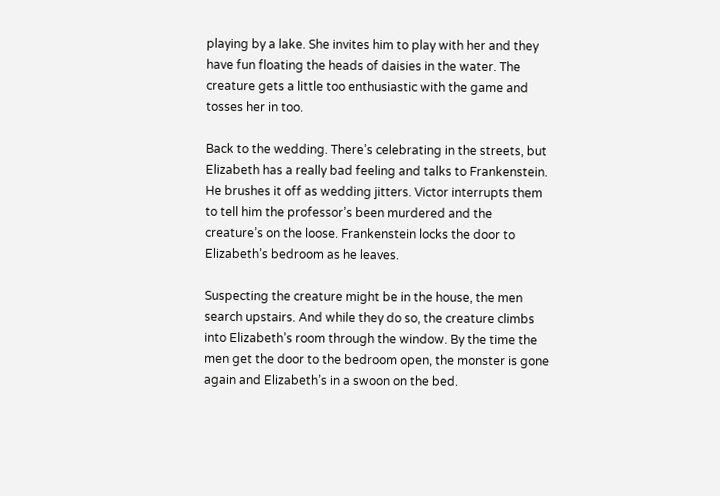playing by a lake. She invites him to play with her and they have fun floating the heads of daisies in the water. The creature gets a little too enthusiastic with the game and tosses her in too.

Back to the wedding. There’s celebrating in the streets, but Elizabeth has a really bad feeling and talks to Frankenstein. He brushes it off as wedding jitters. Victor interrupts them to tell him the professor’s been murdered and the creature’s on the loose. Frankenstein locks the door to Elizabeth’s bedroom as he leaves.

Suspecting the creature might be in the house, the men search upstairs. And while they do so, the creature climbs into Elizabeth’s room through the window. By the time the men get the door to the bedroom open, the monster is gone again and Elizabeth’s in a swoon on the bed.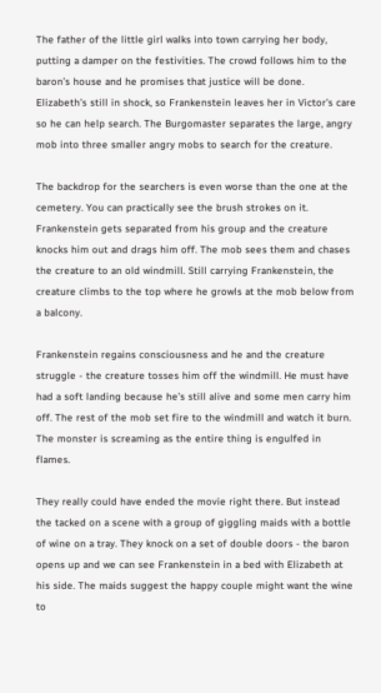The father of the little girl walks into town carrying her body, putting a damper on the festivities. The crowd follows him to the baron’s house and he promises that justice will be done. Elizabeth’s still in shock, so Frankenstein leaves her in Victor’s care so he can help search. The Burgomaster separates the large, angry mob into three smaller angry mobs to search for the creature.

The backdrop for the searchers is even worse than the one at the cemetery. You can practically see the brush strokes on it. Frankenstein gets separated from his group and the creature knocks him out and drags him off. The mob sees them and chases the creature to an old windmill. Still carrying Frankenstein, the creature climbs to the top where he growls at the mob below from a balcony.

Frankenstein regains consciousness and he and the creature struggle - the creature tosses him off the windmill. He must have had a soft landing because he’s still alive and some men carry him off. The rest of the mob set fire to the windmill and watch it burn. The monster is screaming as the entire thing is engulfed in flames.

They really could have ended the movie right there. But instead the tacked on a scene with a group of giggling maids with a bottle of wine on a tray. They knock on a set of double doors - the baron opens up and we can see Frankenstein in a bed with Elizabeth at his side. The maids suggest the happy couple might want the wine to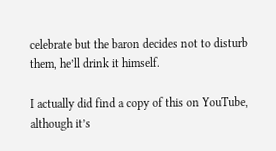celebrate but the baron decides not to disturb them, he’ll drink it himself.

I actually did find a copy of this on YouTube, although it’s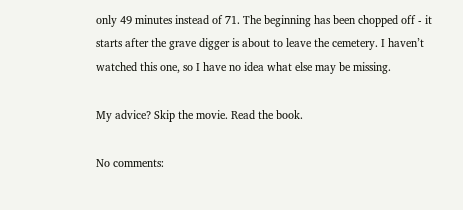only 49 minutes instead of 71. The beginning has been chopped off - it starts after the grave digger is about to leave the cemetery. I haven’t watched this one, so I have no idea what else may be missing.

My advice? Skip the movie. Read the book.

No comments: